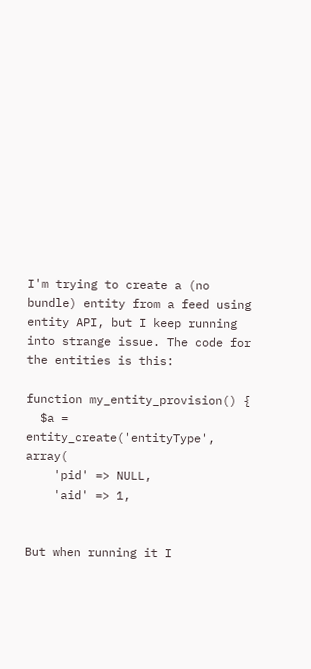I'm trying to create a (no bundle) entity from a feed using entity API, but I keep running into strange issue. The code for the entities is this:

function my_entity_provision() {
  $a = entity_create('entityType', array(
    'pid' => NULL,
    'aid' => 1,


But when running it I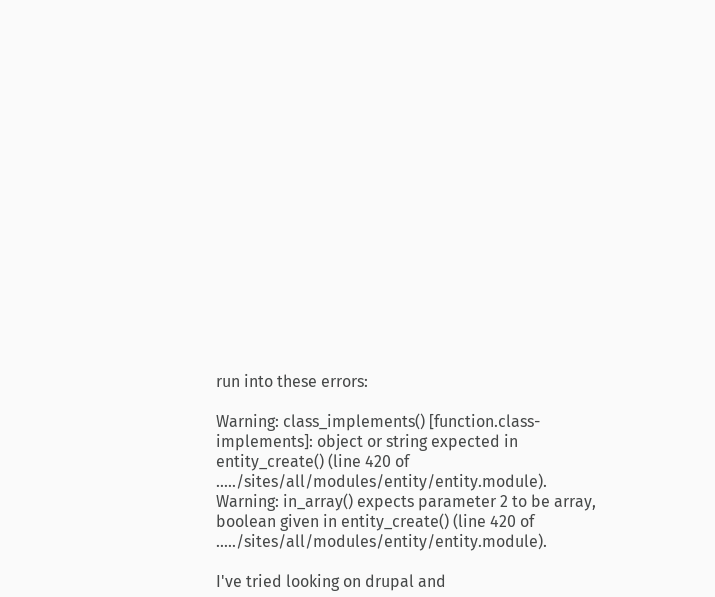run into these errors:

Warning: class_implements() [function.class-implements]: object or string expected in entity_create() (line 420 of ...../sites/all/modules/entity/entity.module).
Warning: in_array() expects parameter 2 to be array, boolean given in entity_create() (line 420 of ...../sites/all/modules/entity/entity.module).

I've tried looking on drupal and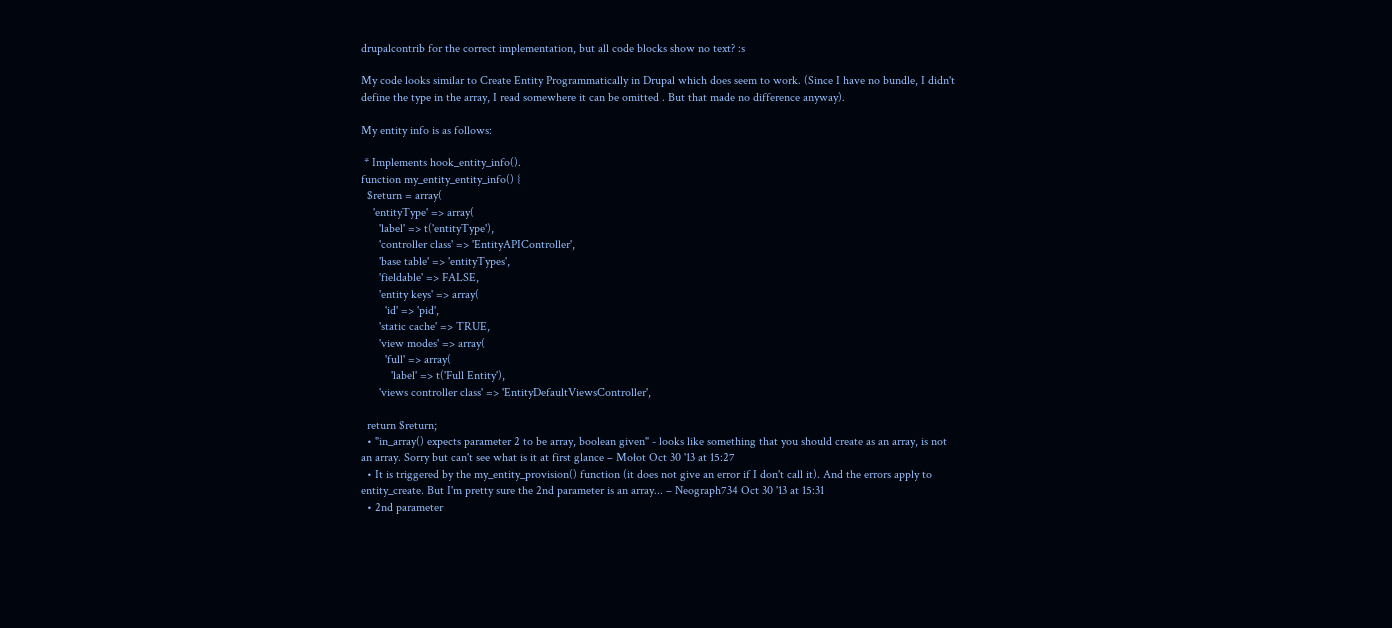drupalcontrib for the correct implementation, but all code blocks show no text? :s

My code looks similar to Create Entity Programmatically in Drupal which does seem to work. (Since I have no bundle, I didn't define the type in the array, I read somewhere it can be omitted . But that made no difference anyway).

My entity info is as follows:

 * Implements hook_entity_info().
function my_entity_entity_info() {
  $return = array(
    'entityType' => array(
      'label' => t('entityType'),
      'controller class' => 'EntityAPIController',
      'base table' => 'entityTypes',
      'fieldable' => FALSE,
      'entity keys' => array(
        'id' => 'pid',
      'static cache' => TRUE,
      'view modes' => array(
        'full' => array(
          'label' => t('Full Entity'),
      'views controller class' => 'EntityDefaultViewsController',

  return $return;
  • "in_array() expects parameter 2 to be array, boolean given" - looks like something that you should create as an array, is not an array. Sorry but can't see what is it at first glance – Mołot Oct 30 '13 at 15:27
  • It is triggered by the my_entity_provision() function (it does not give an error if I don't call it). And the errors apply to entity_create. But I'm pretty sure the 2nd parameter is an array... – Neograph734 Oct 30 '13 at 15:31
  • 2nd parameter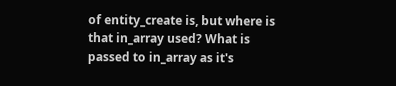of entity_create is, but where is that in_array used? What is passed to in_array as it's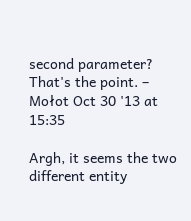second parameter? That's the point. – Mołot Oct 30 '13 at 15:35

Argh, it seems the two different entity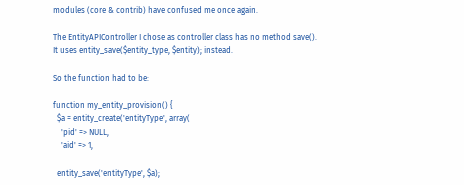modules (core & contrib) have confused me once again.

The EntityAPIController I chose as controller class has no method save(). It uses entity_save($entity_type, $entity); instead.

So the function had to be:

function my_entity_provision() {
  $a = entity_create('entityType', array(
    'pid' => NULL,
    'aid' => 1,

  entity_save('entityType', $a);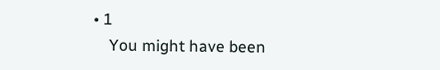• 1
    You might have been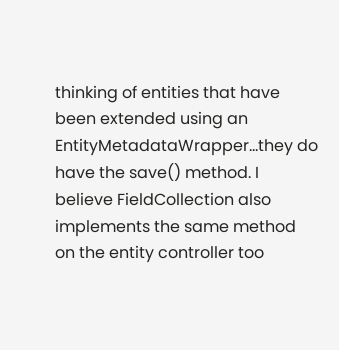thinking of entities that have been extended using an EntityMetadataWrapper...they do have the save() method. I believe FieldCollection also implements the same method on the entity controller too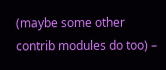(maybe some other contrib modules do too) –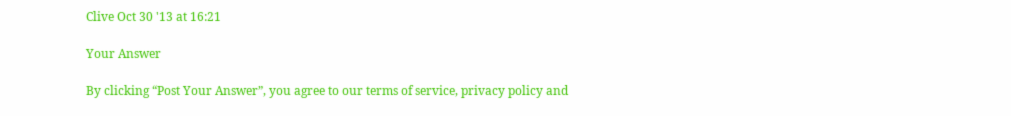Clive Oct 30 '13 at 16:21

Your Answer

By clicking “Post Your Answer”, you agree to our terms of service, privacy policy and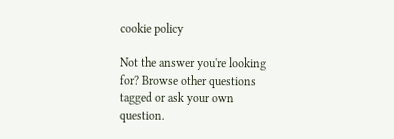cookie policy

Not the answer you're looking for? Browse other questions tagged or ask your own question.